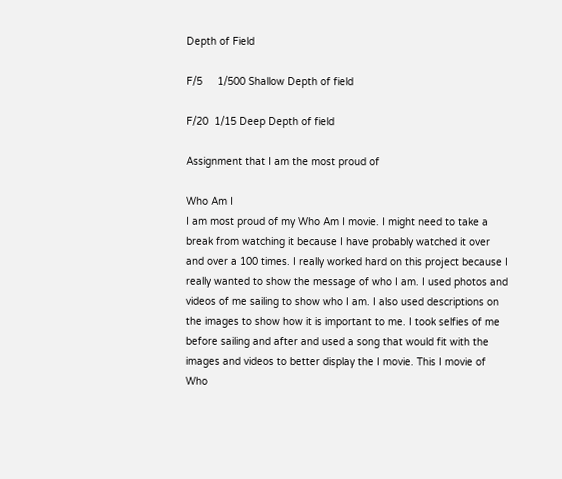Depth of Field

F/5     1/500 Shallow Depth of field

F/20  1/15 Deep Depth of field

Assignment that I am the most proud of

Who Am I
I am most proud of my Who Am I movie. I might need to take a break from watching it because I have probably watched it over and over a 100 times. I really worked hard on this project because I really wanted to show the message of who I am. I used photos and videos of me sailing to show who I am. I also used descriptions on the images to show how it is important to me. I took selfies of me before sailing and after and used a song that would fit with the images and videos to better display the I movie. This I movie of Who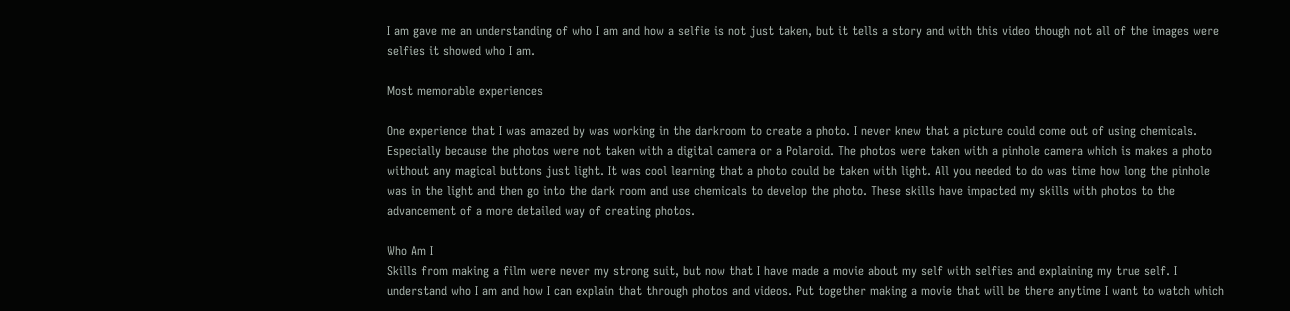I am gave me an understanding of who I am and how a selfie is not just taken, but it tells a story and with this video though not all of the images were selfies it showed who I am.

Most memorable experiences

One experience that I was amazed by was working in the darkroom to create a photo. I never knew that a picture could come out of using chemicals. Especially because the photos were not taken with a digital camera or a Polaroid. The photos were taken with a pinhole camera which is makes a photo without any magical buttons just light. It was cool learning that a photo could be taken with light. All you needed to do was time how long the pinhole was in the light and then go into the dark room and use chemicals to develop the photo. These skills have impacted my skills with photos to the advancement of a more detailed way of creating photos.

Who Am I
Skills from making a film were never my strong suit, but now that I have made a movie about my self with selfies and explaining my true self. I understand who I am and how I can explain that through photos and videos. Put together making a movie that will be there anytime I want to watch which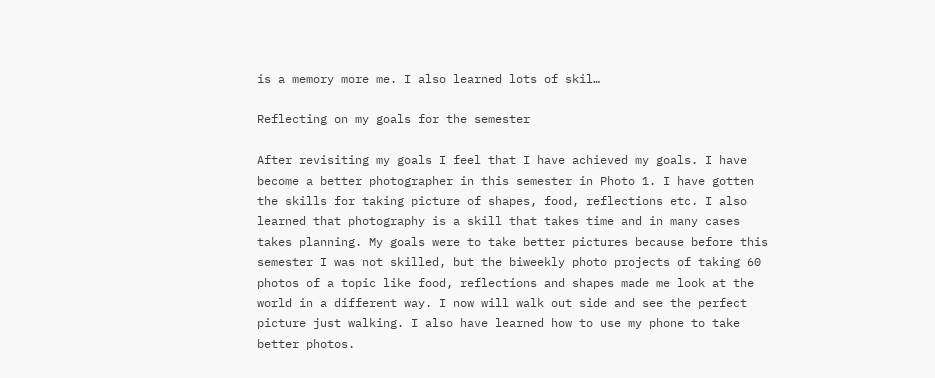is a memory more me. I also learned lots of skil…

Reflecting on my goals for the semester

After revisiting my goals I feel that I have achieved my goals. I have become a better photographer in this semester in Photo 1. I have gotten the skills for taking picture of shapes, food, reflections etc. I also learned that photography is a skill that takes time and in many cases takes planning. My goals were to take better pictures because before this semester I was not skilled, but the biweekly photo projects of taking 60 photos of a topic like food, reflections and shapes made me look at the world in a different way. I now will walk out side and see the perfect picture just walking. I also have learned how to use my phone to take better photos.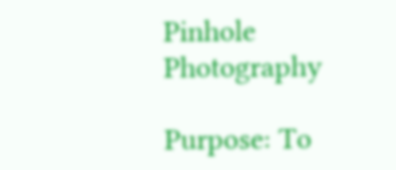Pinhole Photography

Purpose: To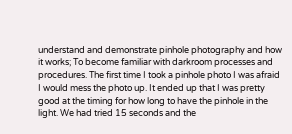understand and demonstrate pinhole photography and how it works; To become familiar with darkroom processes and procedures. The first time I took a pinhole photo I was afraid I would mess the photo up. It ended up that I was pretty good at the timing for how long to have the pinhole in the light. We had tried 15 seconds and the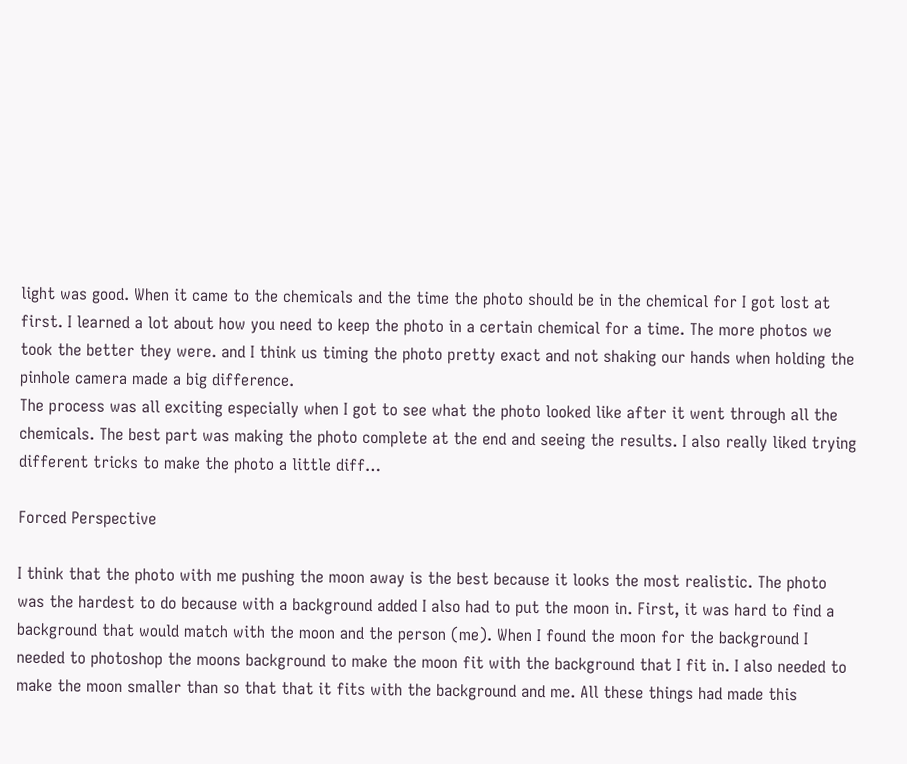light was good. When it came to the chemicals and the time the photo should be in the chemical for I got lost at first. I learned a lot about how you need to keep the photo in a certain chemical for a time. The more photos we took the better they were. and I think us timing the photo pretty exact and not shaking our hands when holding the pinhole camera made a big difference.
The process was all exciting especially when I got to see what the photo looked like after it went through all the chemicals. The best part was making the photo complete at the end and seeing the results. I also really liked trying different tricks to make the photo a little diff…

Forced Perspective

I think that the photo with me pushing the moon away is the best because it looks the most realistic. The photo was the hardest to do because with a background added I also had to put the moon in. First, it was hard to find a background that would match with the moon and the person (me). When I found the moon for the background I needed to photoshop the moons background to make the moon fit with the background that I fit in. I also needed to make the moon smaller than so that that it fits with the background and me. All these things had made this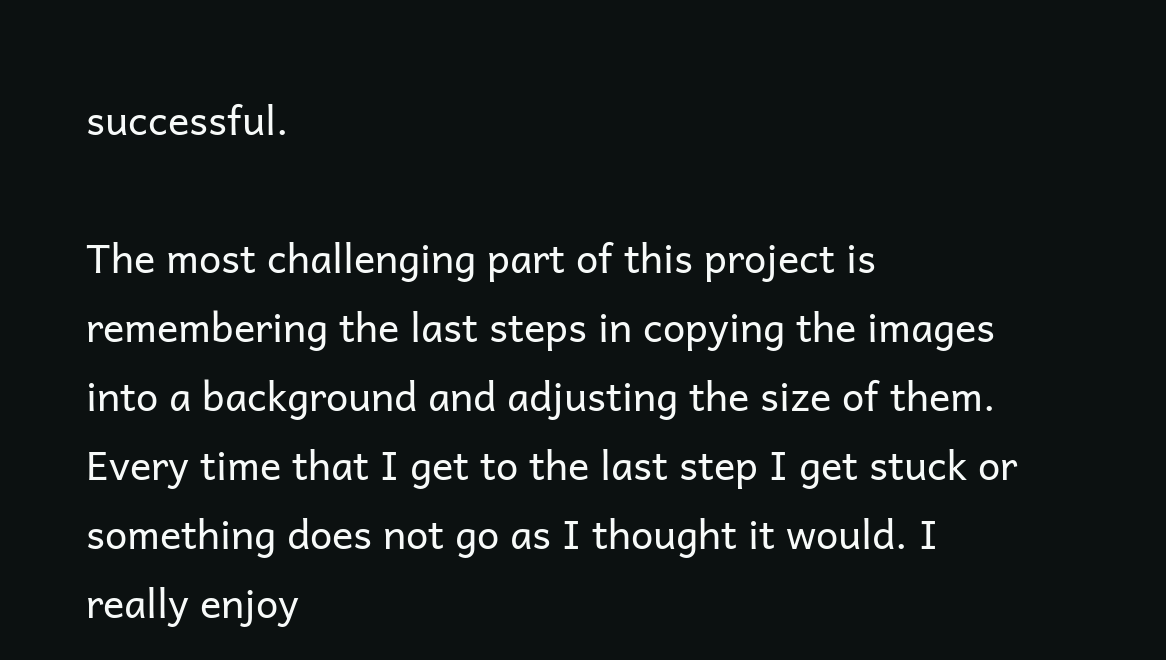successful.

The most challenging part of this project is remembering the last steps in copying the images into a background and adjusting the size of them. Every time that I get to the last step I get stuck or something does not go as I thought it would. I really enjoy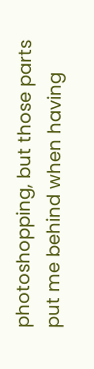photoshopping, but those parts put me behind when having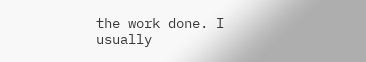the work done. I usually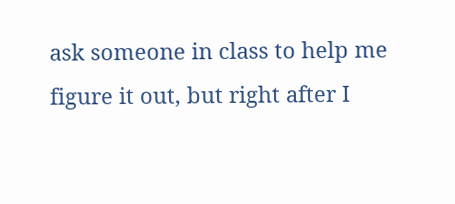ask someone in class to help me figure it out, but right after I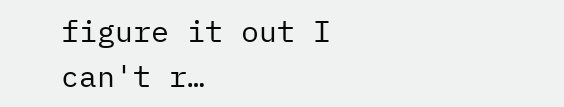figure it out I can't r…